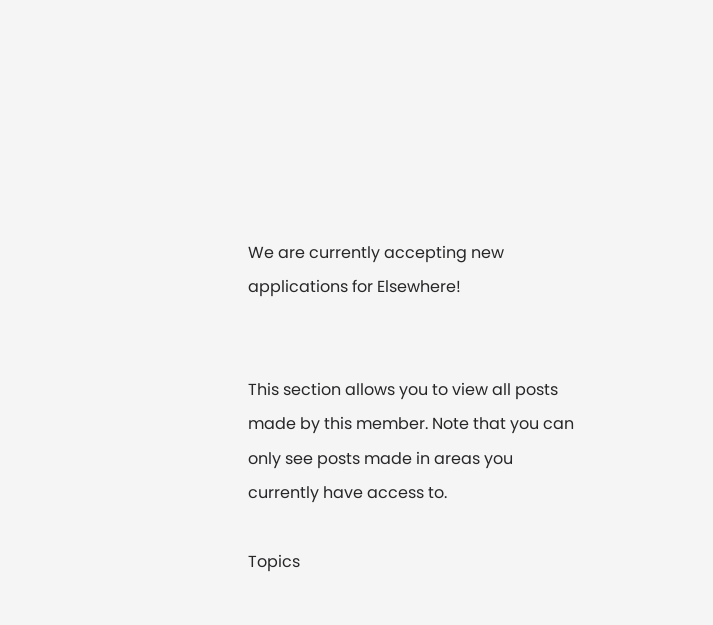We are currently accepting new applications for Elsewhere!


This section allows you to view all posts made by this member. Note that you can only see posts made in areas you currently have access to.

Topics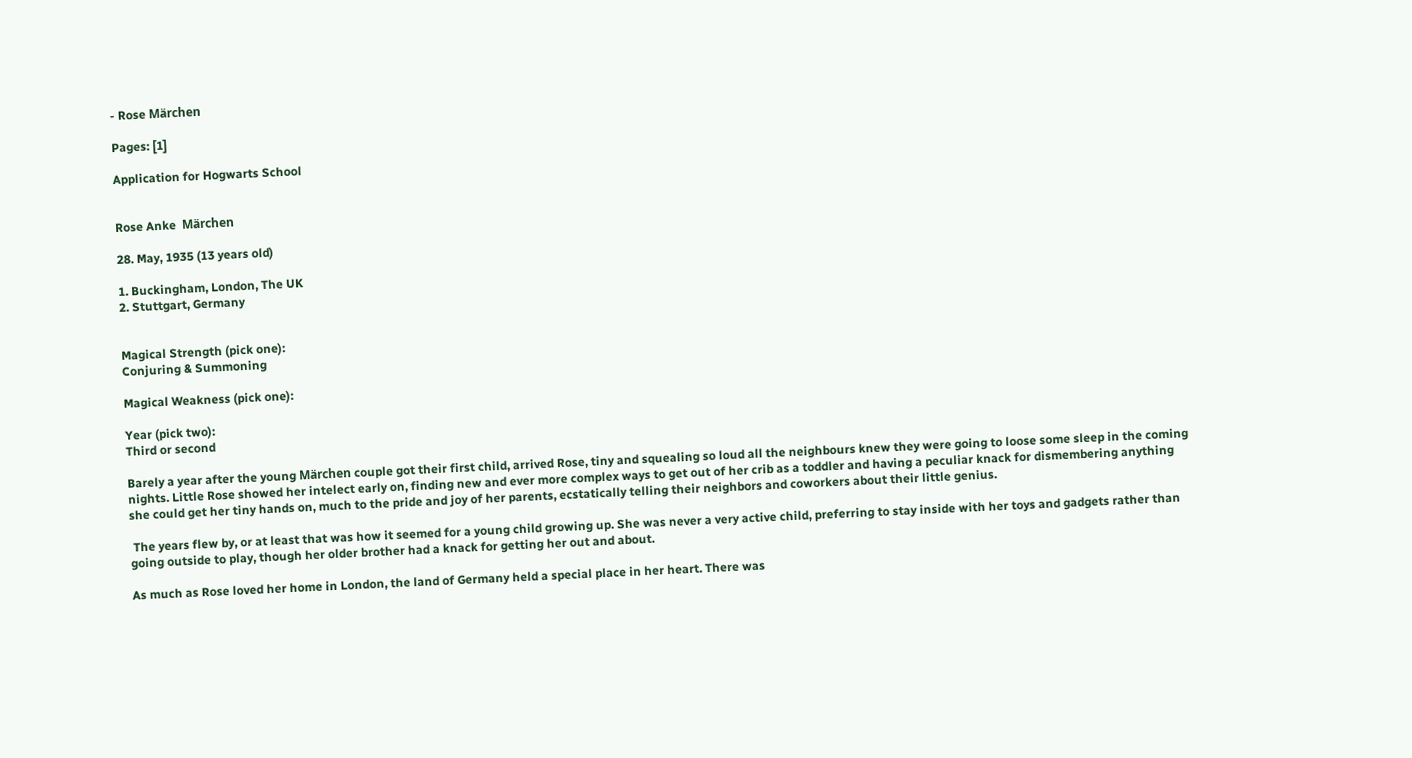- Rose Märchen

Pages: [1]

Application for Hogwarts School


Rose Anke  Märchen

28. May, 1935 (13 years old)

1. Buckingham, London, The UK
2. Stuttgart, Germany


Magical Strength (pick one):
Conjuring & Summoning

Magical Weakness (pick one):

Year (pick two):
Third or second

Barely a year after the young Märchen couple got their first child, arrived Rose, tiny and squealing so loud all the neighbours knew they were going to loose some sleep in the coming nights. Little Rose showed her intelect early on, finding new and ever more complex ways to get out of her crib as a toddler and having a peculiar knack for dismembering anything she could get her tiny hands on, much to the pride and joy of her parents, ecstatically telling their neighbors and coworkers about their little genius.

 The years flew by, or at least that was how it seemed for a young child growing up. She was never a very active child, preferring to stay inside with her toys and gadgets rather than going outside to play, though her older brother had a knack for getting her out and about.

As much as Rose loved her home in London, the land of Germany held a special place in her heart. There was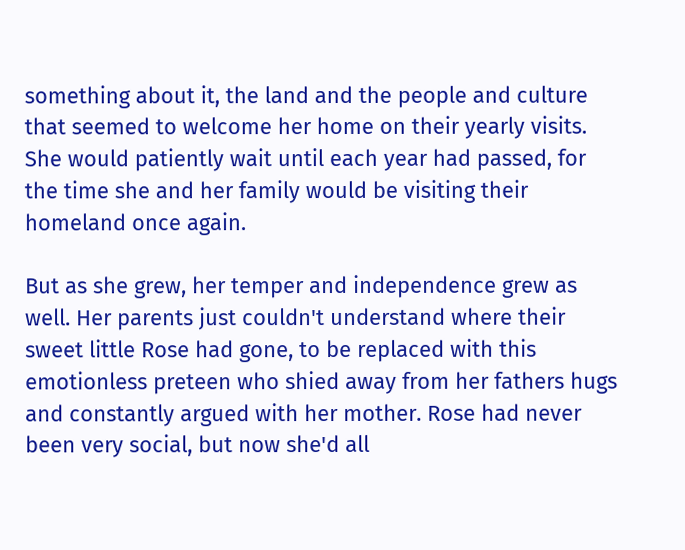something about it, the land and the people and culture that seemed to welcome her home on their yearly visits. She would patiently wait until each year had passed, for the time she and her family would be visiting their homeland once again.

But as she grew, her temper and independence grew as well. Her parents just couldn't understand where their sweet little Rose had gone, to be replaced with this emotionless preteen who shied away from her fathers hugs and constantly argued with her mother. Rose had never been very social, but now she'd all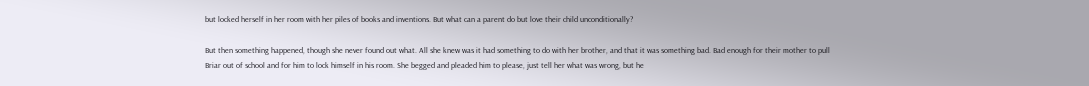but locked herself in her room with her piles of books and inventions. But what can a parent do but love their child unconditionally?

But then something happened, though she never found out what. All she knew was it had something to do with her brother, and that it was something bad. Bad enough for their mother to pull Briar out of school and for him to lock himself in his room. She begged and pleaded him to please, just tell her what was wrong, but he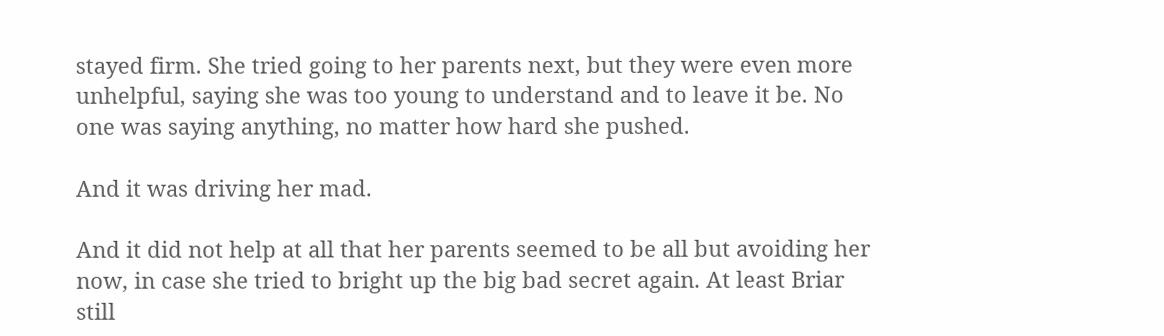stayed firm. She tried going to her parents next, but they were even more unhelpful, saying she was too young to understand and to leave it be. No one was saying anything, no matter how hard she pushed.

And it was driving her mad.

And it did not help at all that her parents seemed to be all but avoiding her now, in case she tried to bright up the big bad secret again. At least Briar still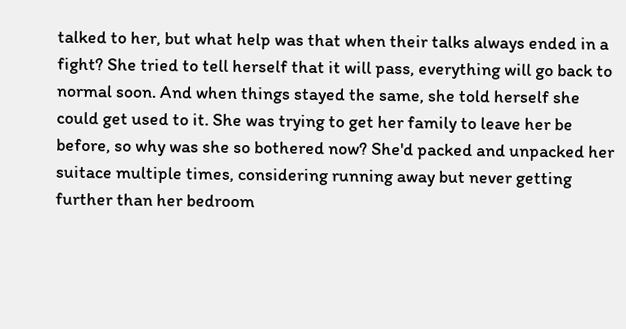talked to her, but what help was that when their talks always ended in a fight? She tried to tell herself that it will pass, everything will go back to normal soon. And when things stayed the same, she told herself she could get used to it. She was trying to get her family to leave her be before, so why was she so bothered now? She'd packed and unpacked her suitace multiple times, considering running away but never getting further than her bedroom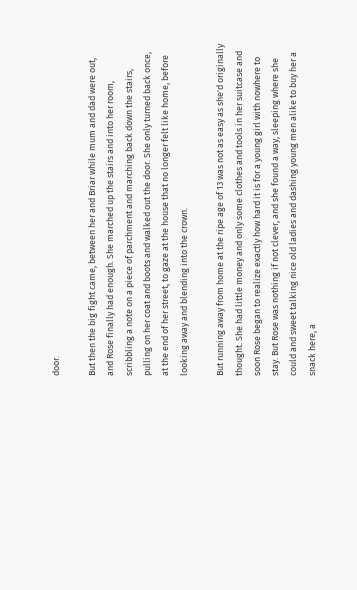door.

But then the big fight came, between her and Briar while mum and dad were out, and Rose finally had enough. She marched up the stairs and into her room, scribbling a note on a piece of parchment and marching back down the stairs, pulling on her coat and boots and walked out the door. She only turned back once, at the end of her street, to gaze at the house that no longer felt like home, before looking away and blending into the crown.

But running away from home at the ripe age of 13 was not as easy as she'd originally thought. She had little money and only some clothes and tools in her suitcase and soon Rose began to realize exactly how hard it is for a young girl with nowhere to stay. But Rose was nothing if not clever, and she found a way, sleeping where she could and sweet talking nice old ladies and dashing young men alike to buy her a snack here, a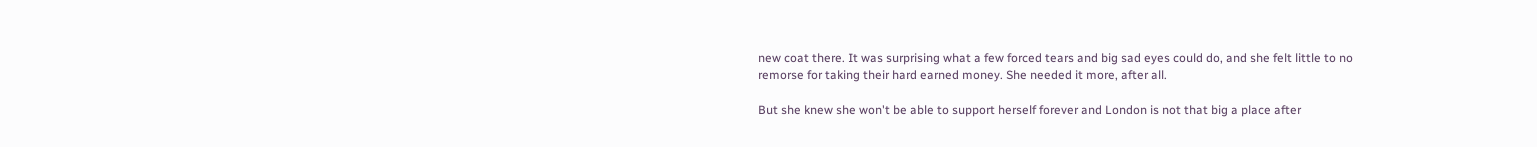new coat there. It was surprising what a few forced tears and big sad eyes could do, and she felt little to no remorse for taking their hard earned money. She needed it more, after all.

But she knew she won't be able to support herself forever and London is not that big a place after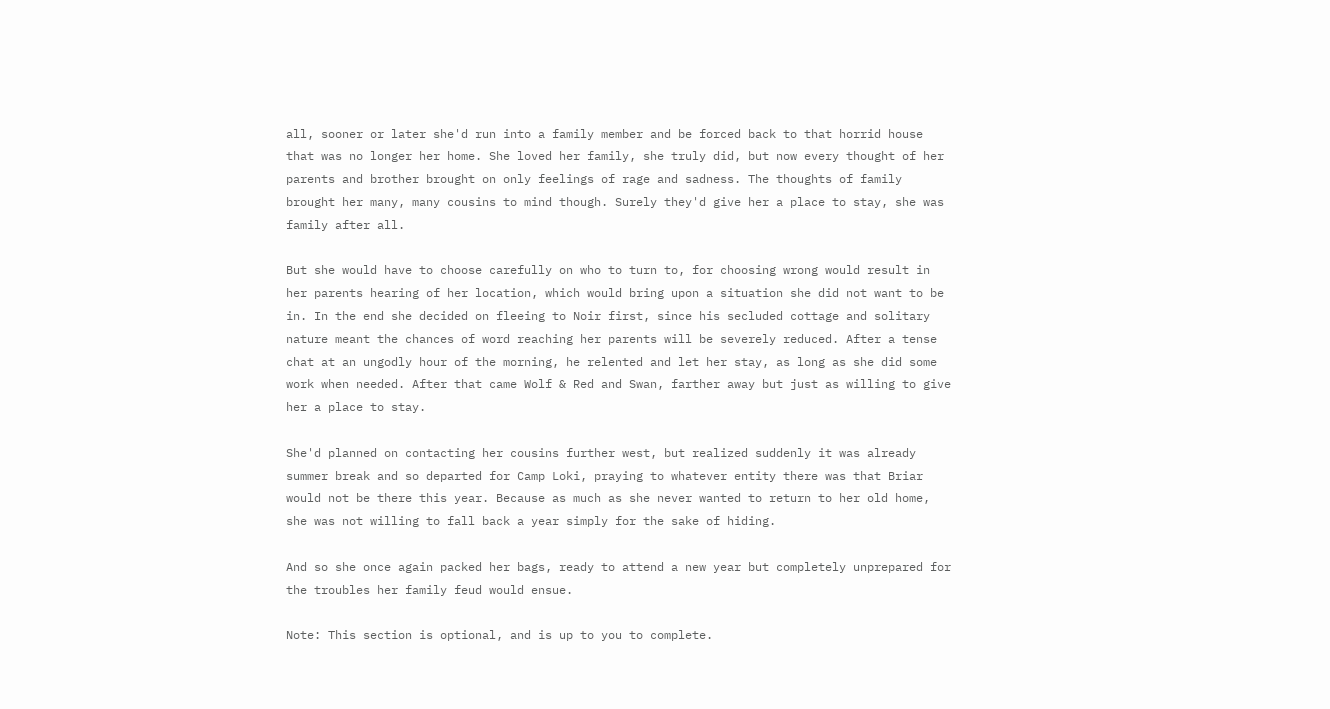all, sooner or later she'd run into a family member and be forced back to that horrid house that was no longer her home. She loved her family, she truly did, but now every thought of her parents and brother brought on only feelings of rage and sadness. The thoughts of family brought her many, many cousins to mind though. Surely they'd give her a place to stay, she was family after all.

But she would have to choose carefully on who to turn to, for choosing wrong would result in her parents hearing of her location, which would bring upon a situation she did not want to be in. In the end she decided on fleeing to Noir first, since his secluded cottage and solitary nature meant the chances of word reaching her parents will be severely reduced. After a tense chat at an ungodly hour of the morning, he relented and let her stay, as long as she did some work when needed. After that came Wolf & Red and Swan, farther away but just as willing to give her a place to stay.

She'd planned on contacting her cousins further west, but realized suddenly it was already summer break and so departed for Camp Loki, praying to whatever entity there was that Briar would not be there this year. Because as much as she never wanted to return to her old home, she was not willing to fall back a year simply for the sake of hiding.

And so she once again packed her bags, ready to attend a new year but completely unprepared for the troubles her family feud would ensue.

Note: This section is optional, and is up to you to complete.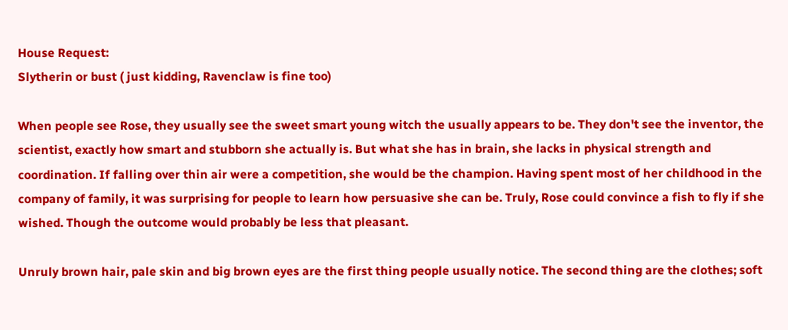House Request:
Slytherin or bust ( just kidding, Ravenclaw is fine too)

When people see Rose, they usually see the sweet smart young witch the usually appears to be. They don't see the inventor, the scientist, exactly how smart and stubborn she actually is. But what she has in brain, she lacks in physical strength and coordination. If falling over thin air were a competition, she would be the champion. Having spent most of her childhood in the company of family, it was surprising for people to learn how persuasive she can be. Truly, Rose could convince a fish to fly if she wished. Though the outcome would probably be less that pleasant.

Unruly brown hair, pale skin and big brown eyes are the first thing people usually notice. The second thing are the clothes; soft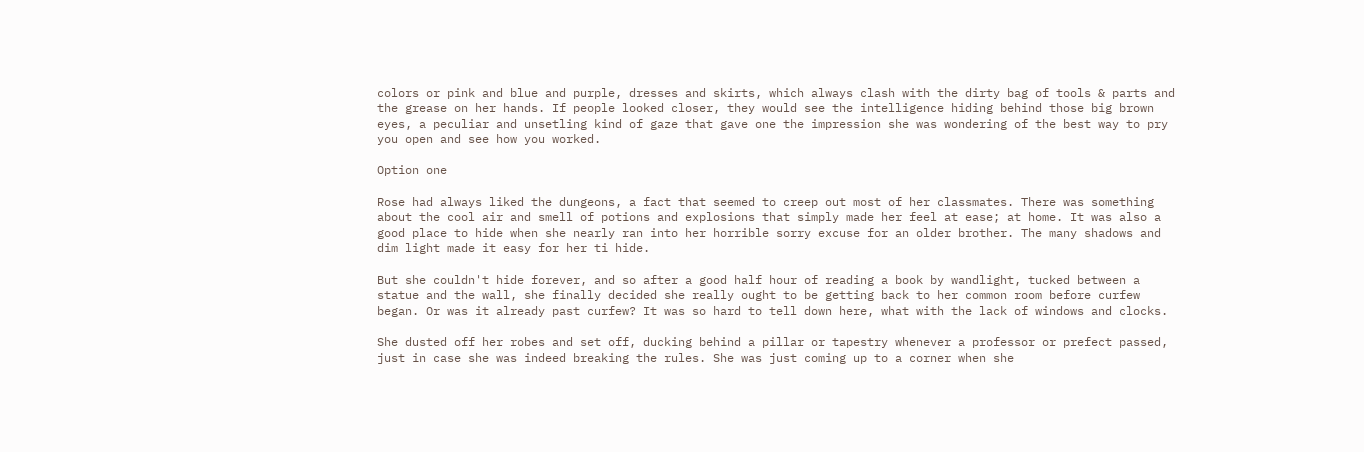colors or pink and blue and purple, dresses and skirts, which always clash with the dirty bag of tools & parts and the grease on her hands. If people looked closer, they would see the intelligence hiding behind those big brown eyes, a peculiar and unsetling kind of gaze that gave one the impression she was wondering of the best way to pry you open and see how you worked.

Option one

Rose had always liked the dungeons, a fact that seemed to creep out most of her classmates. There was something about the cool air and smell of potions and explosions that simply made her feel at ease; at home. It was also a good place to hide when she nearly ran into her horrible sorry excuse for an older brother. The many shadows and dim light made it easy for her ti hide.

But she couldn't hide forever, and so after a good half hour of reading a book by wandlight, tucked between a statue and the wall, she finally decided she really ought to be getting back to her common room before curfew began. Or was it already past curfew? It was so hard to tell down here, what with the lack of windows and clocks.

She dusted off her robes and set off, ducking behind a pillar or tapestry whenever a professor or prefect passed, just in case she was indeed breaking the rules. She was just coming up to a corner when she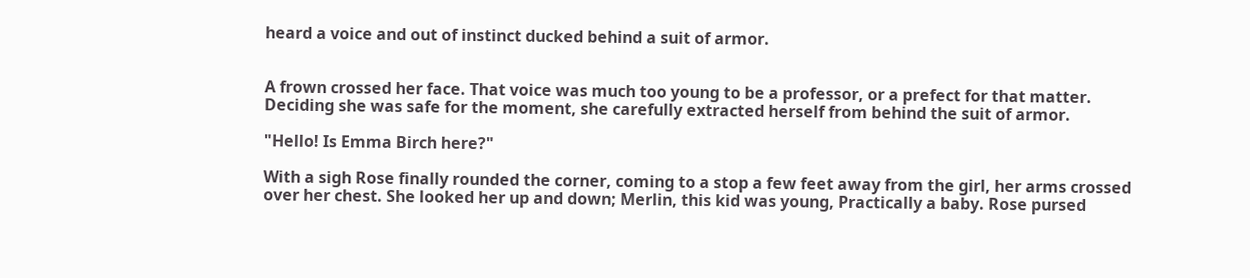heard a voice and out of instinct ducked behind a suit of armor.


A frown crossed her face. That voice was much too young to be a professor, or a prefect for that matter. Deciding she was safe for the moment, she carefully extracted herself from behind the suit of armor.

"Hello! Is Emma Birch here?"

With a sigh Rose finally rounded the corner, coming to a stop a few feet away from the girl, her arms crossed over her chest. She looked her up and down; Merlin, this kid was young, Practically a baby. Rose pursed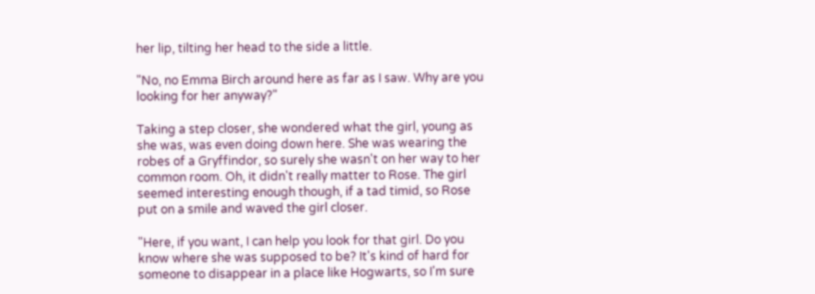her lip, tilting her head to the side a little.

"No, no Emma Birch around here as far as I saw. Why are you looking for her anyway?"

Taking a step closer, she wondered what the girl, young as she was, was even doing down here. She was wearing the robes of a Gryffindor, so surely she wasn't on her way to her common room. Oh, it didn't really matter to Rose. The girl seemed interesting enough though, if a tad timid, so Rose put on a smile and waved the girl closer.

"Here, if you want, I can help you look for that girl. Do you know where she was supposed to be? It's kind of hard for someone to disappear in a place like Hogwarts, so I'm sure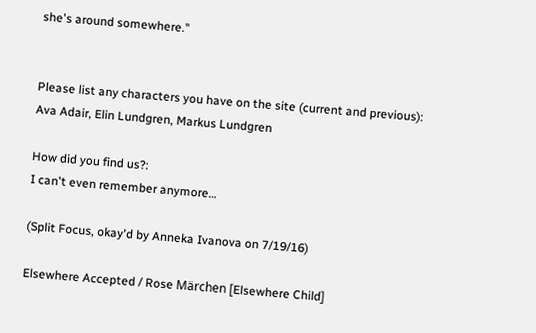she's around somewhere."


Please list any characters you have on the site (current and previous):
Ava Adair, Elin Lundgren, Markus Lundgren

How did you find us?:
I can't even remember anymore…

(Split Focus, okay'd by Anneka Ivanova on 7/19/16)

Elsewhere Accepted / Rose Märchen [Elsewhere Child]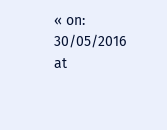« on: 30/05/2016 at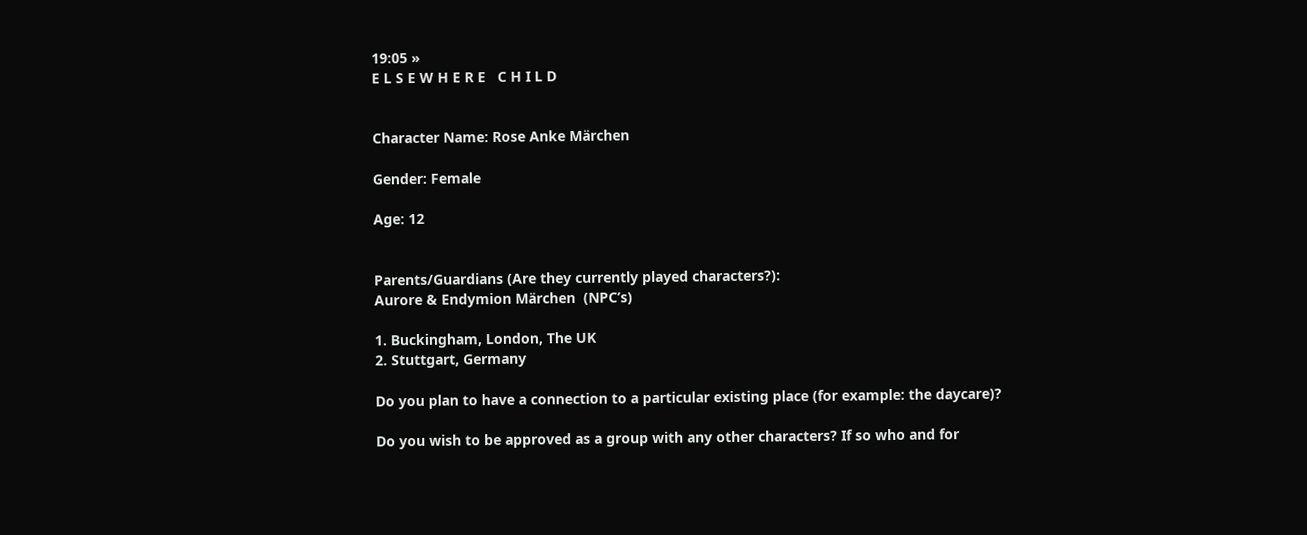19:05 »
E L S E W H E R E   C H I L D


Character Name: Rose Anke Märchen

Gender: Female

Age: 12


Parents/Guardians (Are they currently played characters?):
Aurore & Endymion Märchen  (NPC’s)

1. Buckingham, London, The UK
2. Stuttgart, Germany

Do you plan to have a connection to a particular existing place (for example: the daycare)?

Do you wish to be approved as a group with any other characters? If so who and for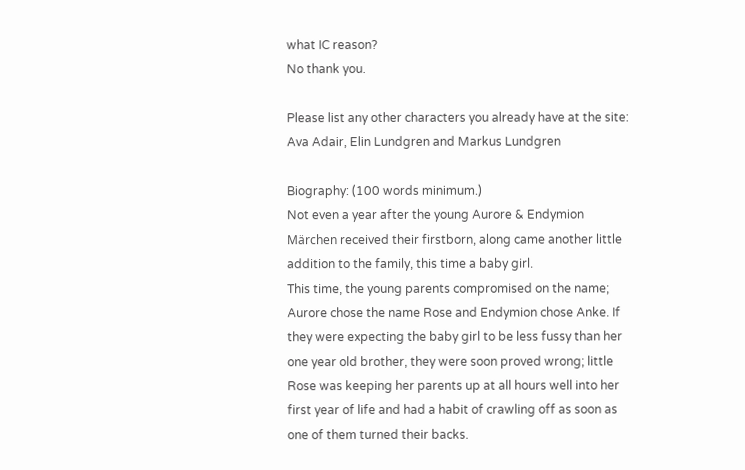what IC reason?
No thank you.

Please list any other characters you already have at the site:
Ava Adair, Elin Lundgren and Markus Lundgren

Biography: (100 words minimum.)
Not even a year after the young Aurore & Endymion Märchen received their firstborn, along came another little addition to the family, this time a baby girl.
This time, the young parents compromised on the name; Aurore chose the name Rose and Endymion chose Anke. If they were expecting the baby girl to be less fussy than her one year old brother, they were soon proved wrong; little Rose was keeping her parents up at all hours well into her first year of life and had a habit of crawling off as soon as one of them turned their backs.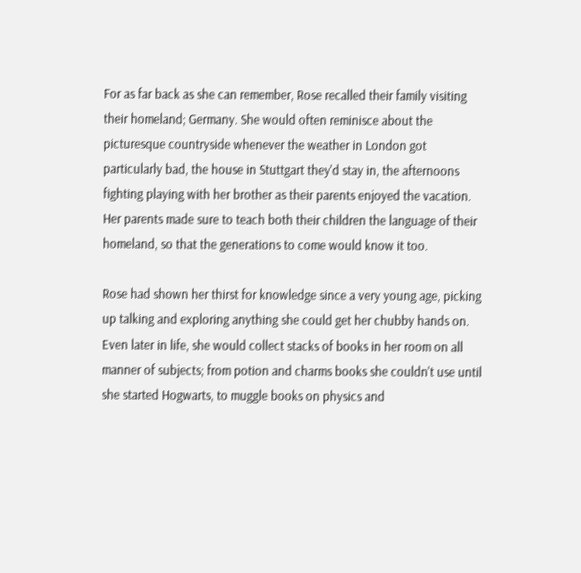For as far back as she can remember, Rose recalled their family visiting their homeland; Germany. She would often reminisce about the picturesque countryside whenever the weather in London got particularly bad, the house in Stuttgart they'd stay in, the afternoons fighting playing with her brother as their parents enjoyed the vacation. Her parents made sure to teach both their children the language of their homeland, so that the generations to come would know it too.

Rose had shown her thirst for knowledge since a very young age, picking up talking and exploring anything she could get her chubby hands on. Even later in life, she would collect stacks of books in her room on all manner of subjects; from potion and charms books she couldn't use until she started Hogwarts, to muggle books on physics and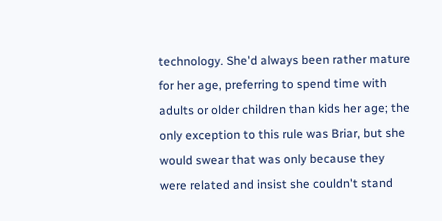technology. She'd always been rather mature for her age, preferring to spend time with adults or older children than kids her age; the only exception to this rule was Briar, but she would swear that was only because they were related and insist she couldn't stand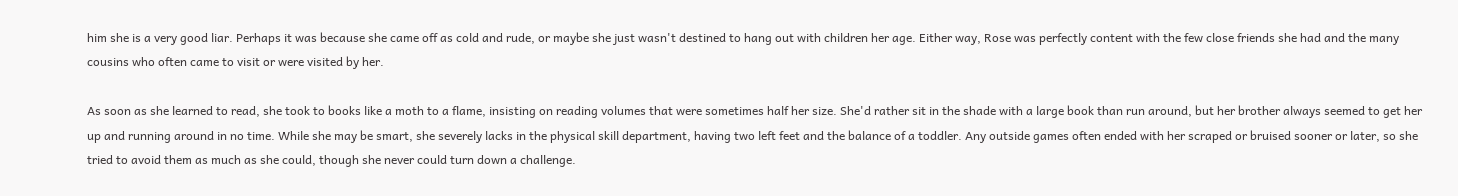him she is a very good liar. Perhaps it was because she came off as cold and rude, or maybe she just wasn't destined to hang out with children her age. Either way, Rose was perfectly content with the few close friends she had and the many cousins who often came to visit or were visited by her.

As soon as she learned to read, she took to books like a moth to a flame, insisting on reading volumes that were sometimes half her size. She'd rather sit in the shade with a large book than run around, but her brother always seemed to get her up and running around in no time. While she may be smart, she severely lacks in the physical skill department, having two left feet and the balance of a toddler. Any outside games often ended with her scraped or bruised sooner or later, so she tried to avoid them as much as she could, though she never could turn down a challenge.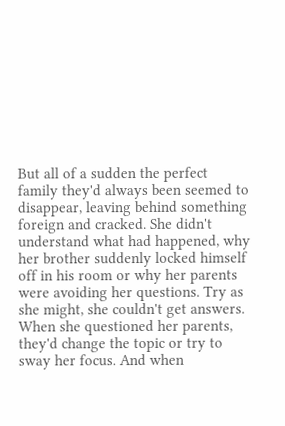But all of a sudden the perfect family they'd always been seemed to disappear, leaving behind something foreign and cracked. She didn't understand what had happened, why her brother suddenly locked himself off in his room or why her parents were avoiding her questions. Try as she might, she couldn't get answers. When she questioned her parents, they'd change the topic or try to sway her focus. And when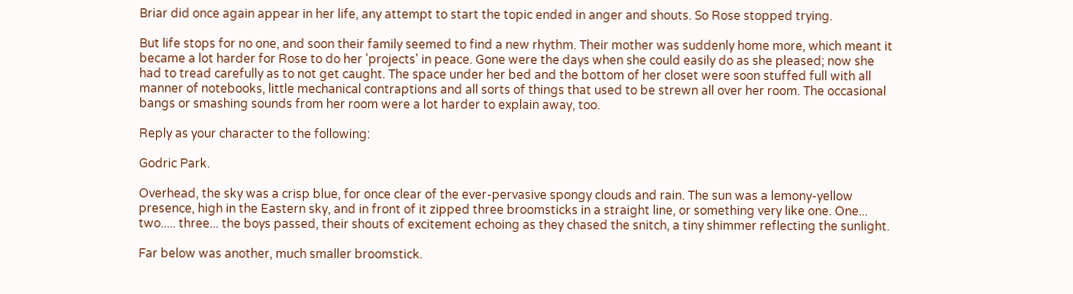Briar did once again appear in her life, any attempt to start the topic ended in anger and shouts. So Rose stopped trying.

But life stops for no one, and soon their family seemed to find a new rhythm. Their mother was suddenly home more, which meant it became a lot harder for Rose to do her 'projects' in peace. Gone were the days when she could easily do as she pleased; now she had to tread carefully as to not get caught. The space under her bed and the bottom of her closet were soon stuffed full with all manner of notebooks, little mechanical contraptions and all sorts of things that used to be strewn all over her room. The occasional bangs or smashing sounds from her room were a lot harder to explain away, too.

Reply as your character to the following:

Godric Park.

Overhead, the sky was a crisp blue, for once clear of the ever-pervasive spongy clouds and rain. The sun was a lemony-yellow presence, high in the Eastern sky, and in front of it zipped three broomsticks in a straight line, or something very like one. One... two..... three... the boys passed, their shouts of excitement echoing as they chased the snitch, a tiny shimmer reflecting the sunlight.

Far below was another, much smaller broomstick.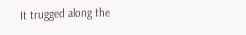It trugged along the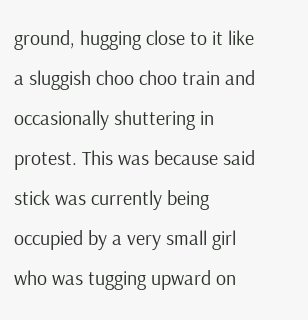ground, hugging close to it like a sluggish choo choo train and occasionally shuttering in protest. This was because said stick was currently being occupied by a very small girl who was tugging upward on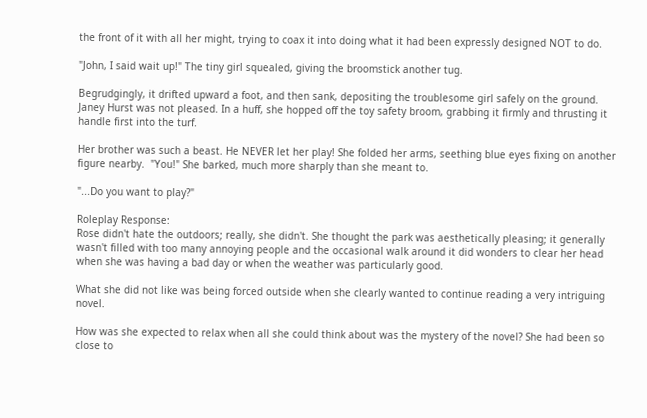the front of it with all her might, trying to coax it into doing what it had been expressly designed NOT to do.

"John, I said wait up!" The tiny girl squealed, giving the broomstick another tug.

Begrudgingly, it drifted upward a foot, and then sank, depositing the troublesome girl safely on the ground. Janey Hurst was not pleased. In a huff, she hopped off the toy safety broom, grabbing it firmly and thrusting it handle first into the turf.

Her brother was such a beast. He NEVER let her play! She folded her arms, seething blue eyes fixing on another figure nearby.  "You!" She barked, much more sharply than she meant to.

"...Do you want to play?"

Roleplay Response:
Rose didn't hate the outdoors; really, she didn't. She thought the park was aesthetically pleasing; it generally wasn't filled with too many annoying people and the occasional walk around it did wonders to clear her head when she was having a bad day or when the weather was particularly good.

What she did not like was being forced outside when she clearly wanted to continue reading a very intriguing novel.

How was she expected to relax when all she could think about was the mystery of the novel? She had been so close to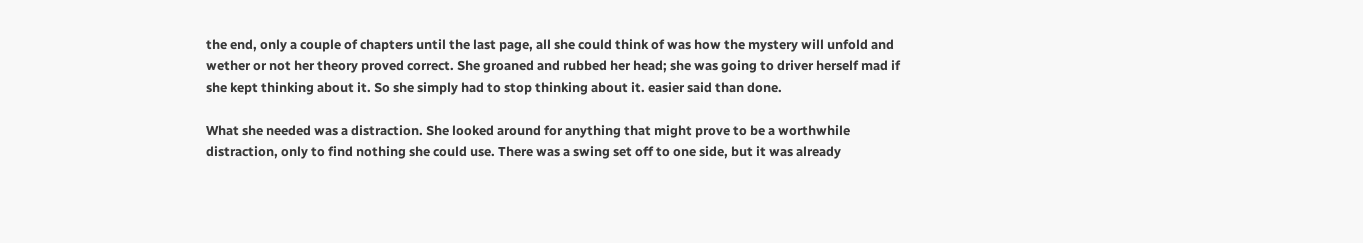the end, only a couple of chapters until the last page, all she could think of was how the mystery will unfold and wether or not her theory proved correct. She groaned and rubbed her head; she was going to driver herself mad if she kept thinking about it. So she simply had to stop thinking about it. easier said than done.

What she needed was a distraction. She looked around for anything that might prove to be a worthwhile distraction, only to find nothing she could use. There was a swing set off to one side, but it was already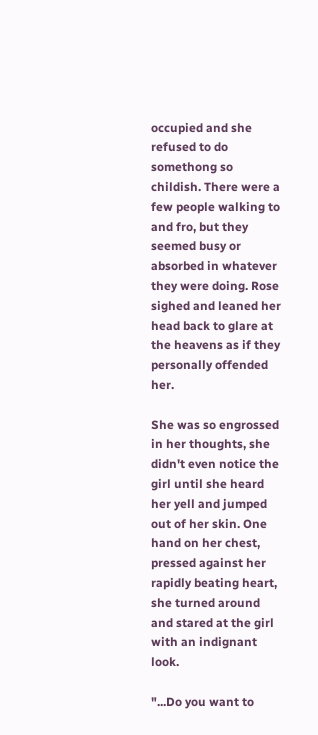occupied and she refused to do somethong so childish. There were a few people walking to and fro, but they seemed busy or absorbed in whatever they were doing. Rose sighed and leaned her head back to glare at the heavens as if they personally offended her.

She was so engrossed in her thoughts, she didn't even notice the girl until she heard her yell and jumped out of her skin. One hand on her chest, pressed against her rapidly beating heart, she turned around and stared at the girl with an indignant look.

"...Do you want to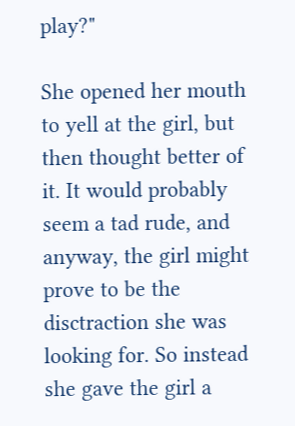play?"

She opened her mouth to yell at the girl, but then thought better of it. It would probably seem a tad rude, and anyway, the girl might prove to be the disctraction she was looking for. So instead she gave the girl a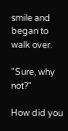smile and began to walk over.

"Sure, why not?"

How did you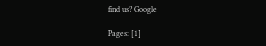find us? Google

Pages: [1]